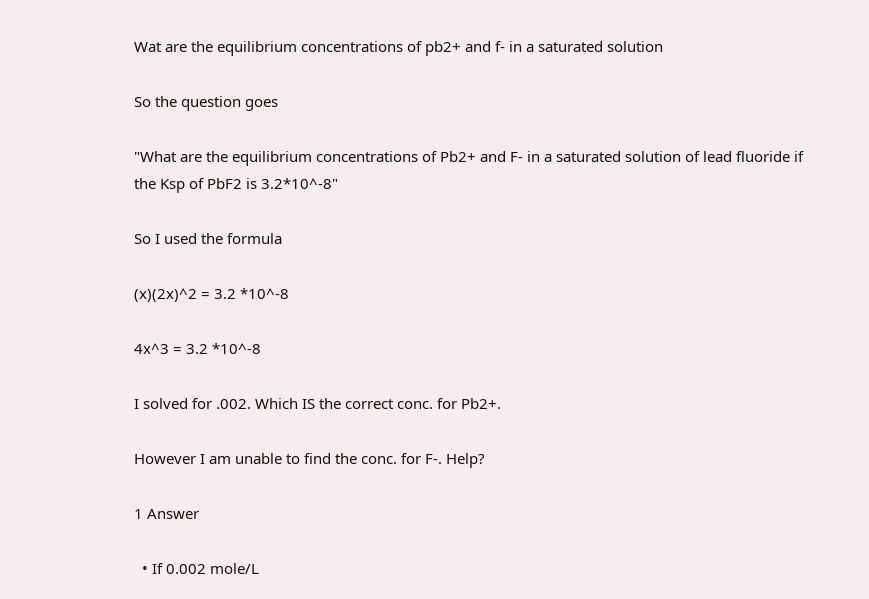Wat are the equilibrium concentrations of pb2+ and f- in a saturated solution

So the question goes

"What are the equilibrium concentrations of Pb2+ and F- in a saturated solution of lead fluoride if the Ksp of PbF2 is 3.2*10^-8"

So I used the formula

(x)(2x)^2 = 3.2 *10^-8

4x^3 = 3.2 *10^-8

I solved for .002. Which IS the correct conc. for Pb2+.

However I am unable to find the conc. for F-. Help?

1 Answer

  • If 0.002 mole/L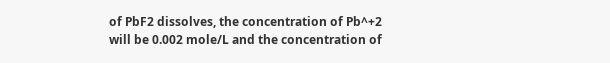of PbF2 dissolves, the concentration of Pb^+2 will be 0.002 mole/L and the concentration of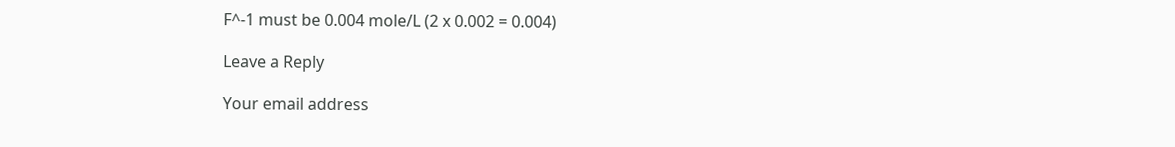F^-1 must be 0.004 mole/L (2 x 0.002 = 0.004)

Leave a Reply

Your email address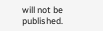will not be published.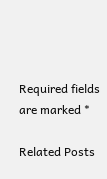Required fields are marked *

Related Posts